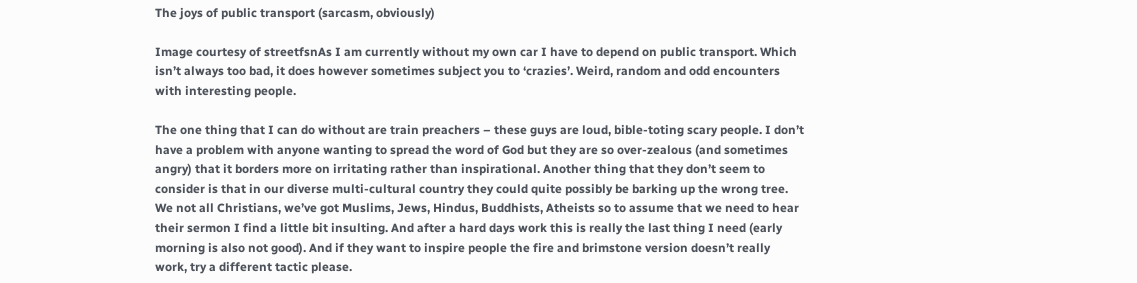The joys of public transport (sarcasm, obviously)

Image courtesy of streetfsnAs I am currently without my own car I have to depend on public transport. Which isn’t always too bad, it does however sometimes subject you to ‘crazies’. Weird, random and odd encounters with interesting people.

The one thing that I can do without are train preachers – these guys are loud, bible-toting scary people. I don’t have a problem with anyone wanting to spread the word of God but they are so over-zealous (and sometimes angry) that it borders more on irritating rather than inspirational. Another thing that they don’t seem to consider is that in our diverse multi-cultural country they could quite possibly be barking up the wrong tree. We not all Christians, we’ve got Muslims, Jews, Hindus, Buddhists, Atheists so to assume that we need to hear their sermon I find a little bit insulting. And after a hard days work this is really the last thing I need (early morning is also not good). And if they want to inspire people the fire and brimstone version doesn’t really work, try a different tactic please.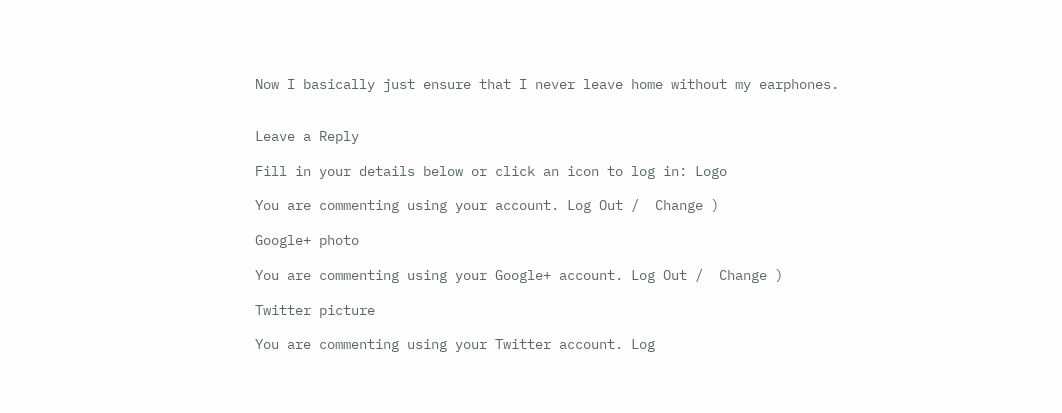Now I basically just ensure that I never leave home without my earphones.


Leave a Reply

Fill in your details below or click an icon to log in: Logo

You are commenting using your account. Log Out /  Change )

Google+ photo

You are commenting using your Google+ account. Log Out /  Change )

Twitter picture

You are commenting using your Twitter account. Log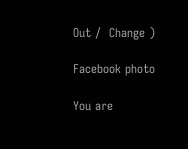Out /  Change )

Facebook photo

You are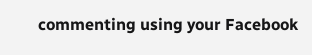commenting using your Facebook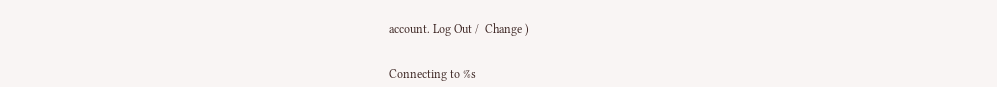account. Log Out /  Change )


Connecting to %s